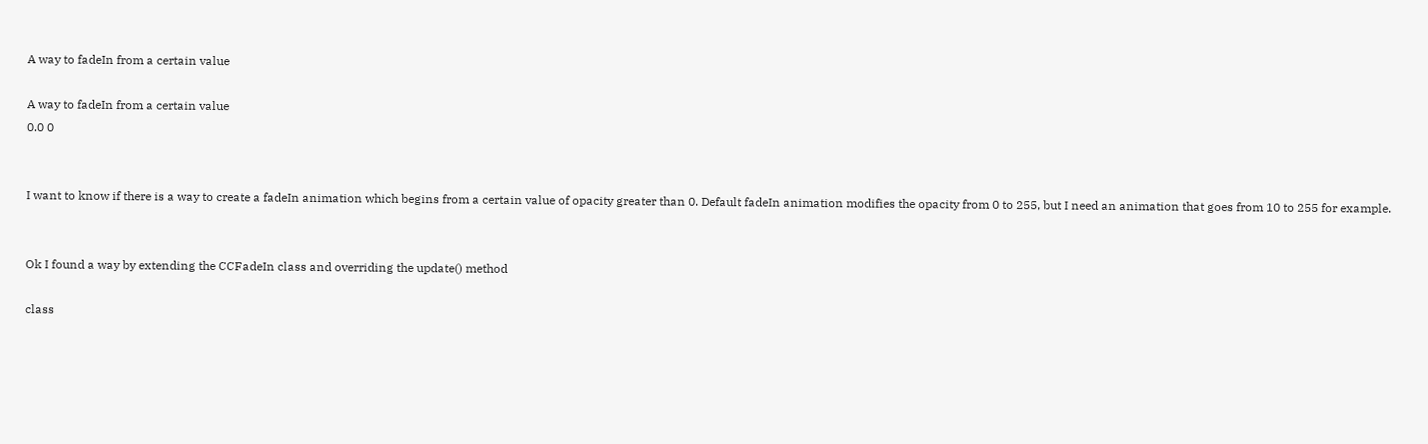A way to fadeIn from a certain value

A way to fadeIn from a certain value
0.0 0


I want to know if there is a way to create a fadeIn animation which begins from a certain value of opacity greater than 0. Default fadeIn animation modifies the opacity from 0 to 255, but I need an animation that goes from 10 to 255 for example.


Ok I found a way by extending the CCFadeIn class and overriding the update() method

class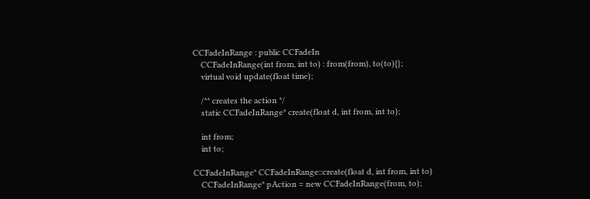CCFadeInRange : public CCFadeIn
    CCFadeInRange(int from, int to) : from(from), to(to){};
    virtual void update(float time);

    /** creates the action */
    static CCFadeInRange* create(float d, int from, int to);

    int from;
    int to;

CCFadeInRange* CCFadeInRange::create(float d, int from, int to)
    CCFadeInRange* pAction = new CCFadeInRange(from, to);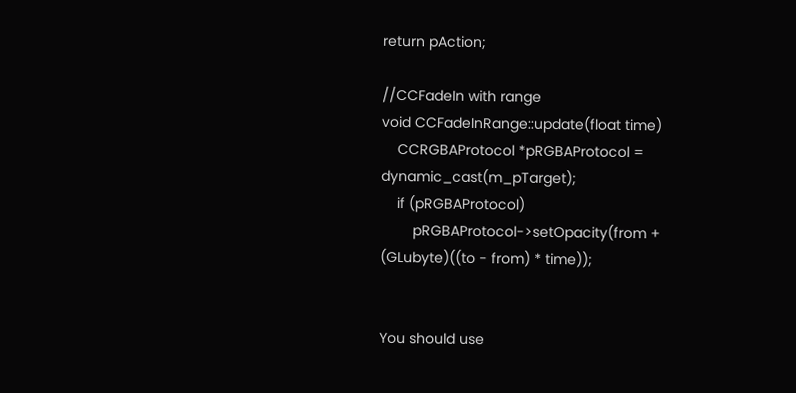return pAction;

//CCFadeIn with range
void CCFadeInRange::update(float time)
    CCRGBAProtocol *pRGBAProtocol = dynamic_cast(m_pTarget);
    if (pRGBAProtocol)
        pRGBAProtocol->setOpacity(from + (GLubyte)((to - from) * time));


You should use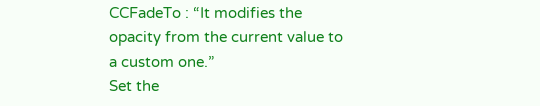CCFadeTo : “It modifies the opacity from the current value to a custom one.”
Set the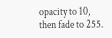opacity to 10, then fade to 255.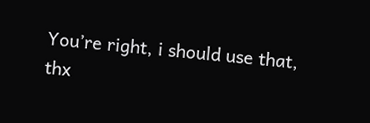You’re right, i should use that, thx